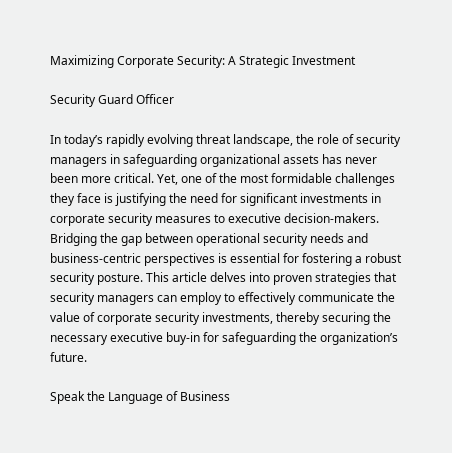Maximizing Corporate Security: A Strategic Investment

Security Guard Officer

In today’s rapidly evolving threat landscape, the role of security managers in safeguarding organizational assets has never been more critical. Yet, one of the most formidable challenges they face is justifying the need for significant investments in corporate security measures to executive decision-makers. Bridging the gap between operational security needs and business-centric perspectives is essential for fostering a robust security posture. This article delves into proven strategies that security managers can employ to effectively communicate the value of corporate security investments, thereby securing the necessary executive buy-in for safeguarding the organization’s future.

Speak the Language of Business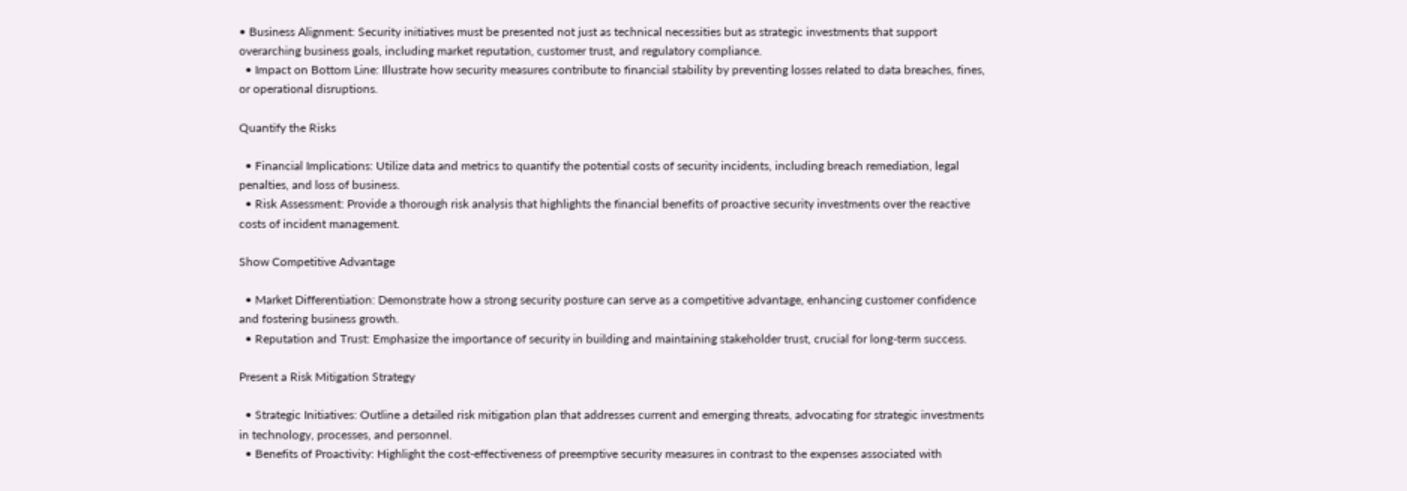• Business Alignment: Security initiatives must be presented not just as technical necessities but as strategic investments that support overarching business goals, including market reputation, customer trust, and regulatory compliance.
  • Impact on Bottom Line: Illustrate how security measures contribute to financial stability by preventing losses related to data breaches, fines, or operational disruptions.

Quantify the Risks

  • Financial Implications: Utilize data and metrics to quantify the potential costs of security incidents, including breach remediation, legal penalties, and loss of business.
  • Risk Assessment: Provide a thorough risk analysis that highlights the financial benefits of proactive security investments over the reactive costs of incident management.

Show Competitive Advantage

  • Market Differentiation: Demonstrate how a strong security posture can serve as a competitive advantage, enhancing customer confidence and fostering business growth.
  • Reputation and Trust: Emphasize the importance of security in building and maintaining stakeholder trust, crucial for long-term success.

Present a Risk Mitigation Strategy

  • Strategic Initiatives: Outline a detailed risk mitigation plan that addresses current and emerging threats, advocating for strategic investments in technology, processes, and personnel.
  • Benefits of Proactivity: Highlight the cost-effectiveness of preemptive security measures in contrast to the expenses associated with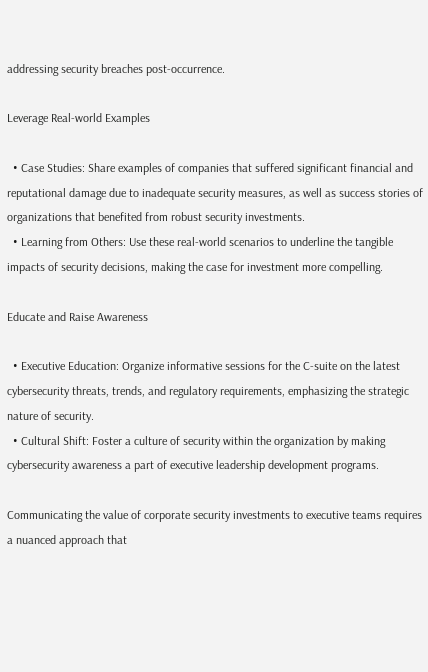addressing security breaches post-occurrence.

Leverage Real-world Examples

  • Case Studies: Share examples of companies that suffered significant financial and reputational damage due to inadequate security measures, as well as success stories of organizations that benefited from robust security investments.
  • Learning from Others: Use these real-world scenarios to underline the tangible impacts of security decisions, making the case for investment more compelling.

Educate and Raise Awareness

  • Executive Education: Organize informative sessions for the C-suite on the latest cybersecurity threats, trends, and regulatory requirements, emphasizing the strategic nature of security.
  • Cultural Shift: Foster a culture of security within the organization by making cybersecurity awareness a part of executive leadership development programs.

Communicating the value of corporate security investments to executive teams requires a nuanced approach that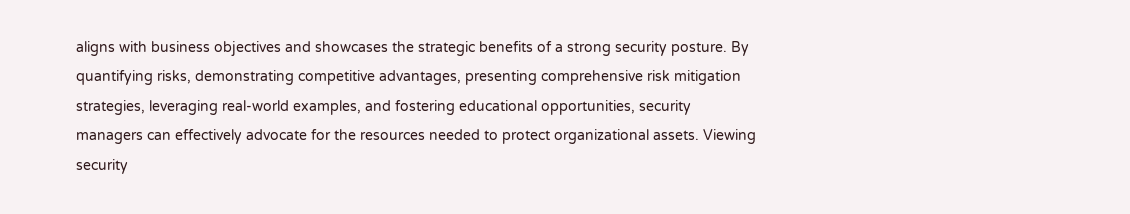aligns with business objectives and showcases the strategic benefits of a strong security posture. By quantifying risks, demonstrating competitive advantages, presenting comprehensive risk mitigation strategies, leveraging real-world examples, and fostering educational opportunities, security managers can effectively advocate for the resources needed to protect organizational assets. Viewing security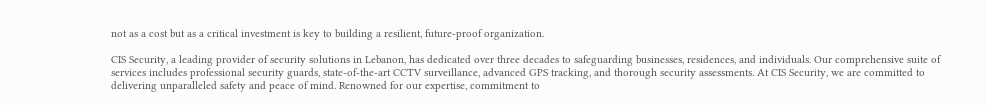not as a cost but as a critical investment is key to building a resilient, future-proof organization.

CIS Security, a leading provider of security solutions in Lebanon, has dedicated over three decades to safeguarding businesses, residences, and individuals. Our comprehensive suite of services includes professional security guards, state-of-the-art CCTV surveillance, advanced GPS tracking, and thorough security assessments. At CIS Security, we are committed to delivering unparalleled safety and peace of mind. Renowned for our expertise, commitment to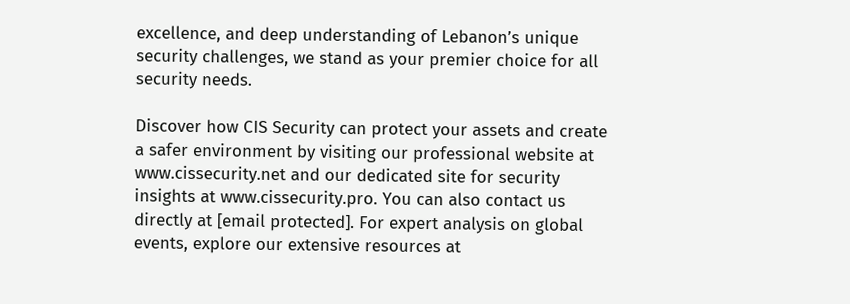excellence, and deep understanding of Lebanon’s unique security challenges, we stand as your premier choice for all security needs.

Discover how CIS Security can protect your assets and create a safer environment by visiting our professional website at www.cissecurity.net and our dedicated site for security insights at www.cissecurity.pro. You can also contact us directly at [email protected]. For expert analysis on global events, explore our extensive resources at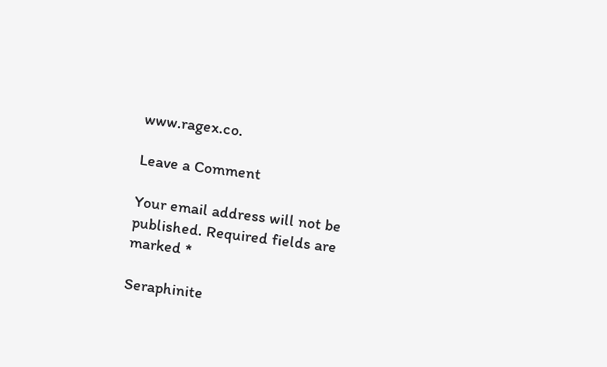www.ragex.co.

Leave a Comment

Your email address will not be published. Required fields are marked *

Seraphinite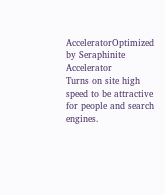AcceleratorOptimized by Seraphinite Accelerator
Turns on site high speed to be attractive for people and search engines.